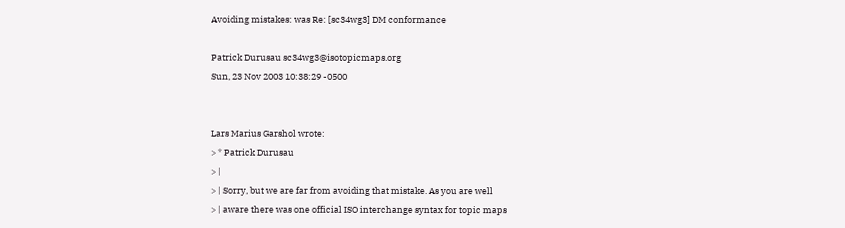Avoiding mistakes: was Re: [sc34wg3] DM conformance

Patrick Durusau sc34wg3@isotopicmaps.org
Sun, 23 Nov 2003 10:38:29 -0500


Lars Marius Garshol wrote:
> * Patrick Durusau
> |
> | Sorry, but we are far from avoiding that mistake. As you are well
> | aware there was one official ISO interchange syntax for topic maps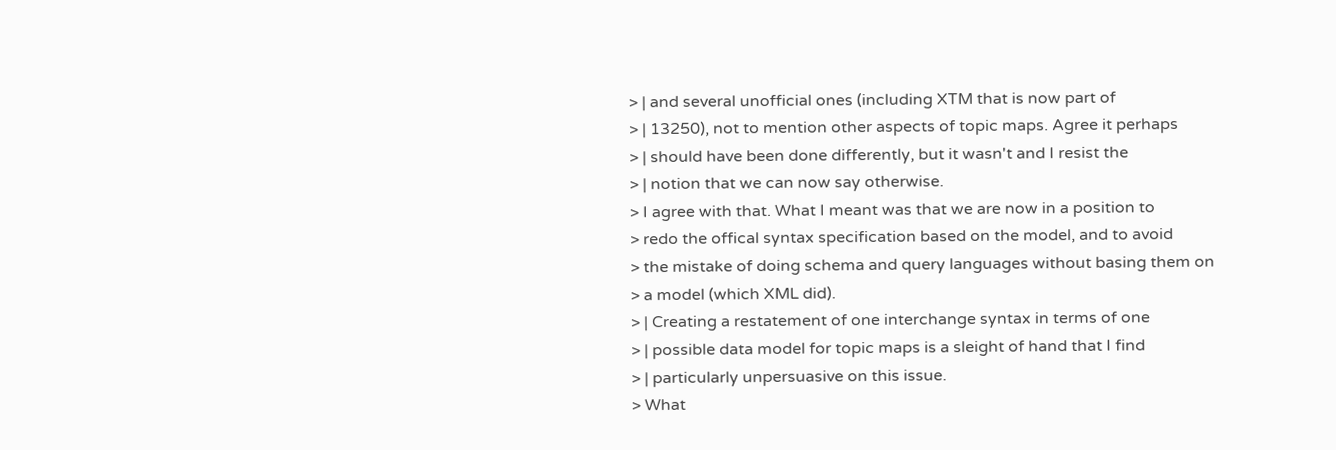> | and several unofficial ones (including XTM that is now part of
> | 13250), not to mention other aspects of topic maps. Agree it perhaps
> | should have been done differently, but it wasn't and I resist the
> | notion that we can now say otherwise.
> I agree with that. What I meant was that we are now in a position to
> redo the offical syntax specification based on the model, and to avoid
> the mistake of doing schema and query languages without basing them on
> a model (which XML did).
> | Creating a restatement of one interchange syntax in terms of one
> | possible data model for topic maps is a sleight of hand that I find
> | particularly unpersuasive on this issue.
> What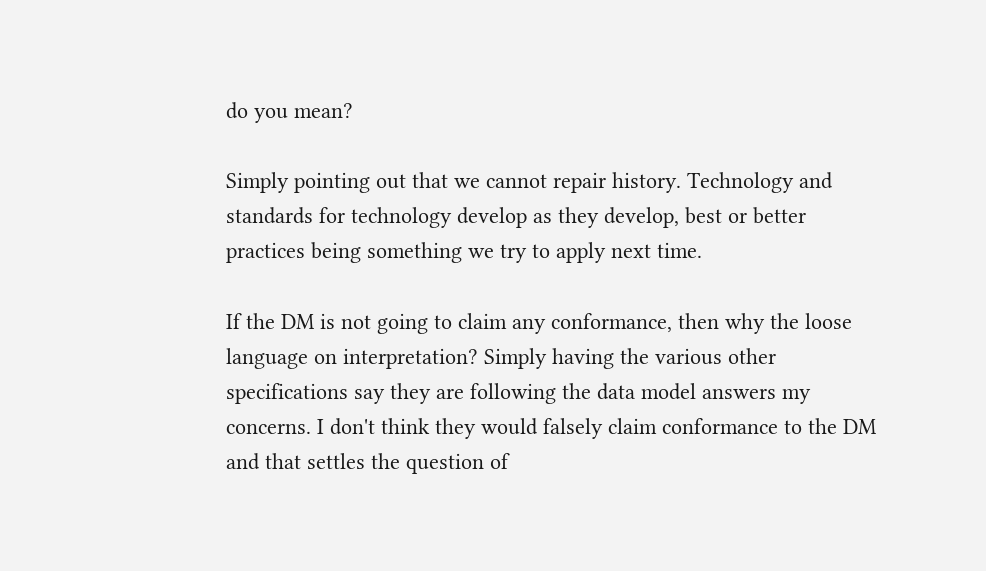do you mean?

Simply pointing out that we cannot repair history. Technology and
standards for technology develop as they develop, best or better
practices being something we try to apply next time.

If the DM is not going to claim any conformance, then why the loose
language on interpretation? Simply having the various other
specifications say they are following the data model answers my
concerns. I don't think they would falsely claim conformance to the DM
and that settles the question of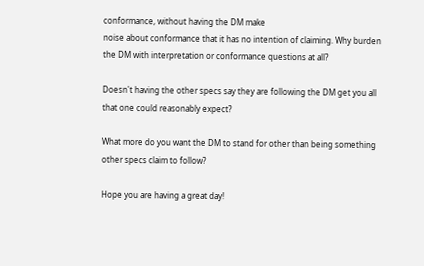conformance, without having the DM make
noise about conformance that it has no intention of claiming. Why burden
the DM with interpretation or conformance questions at all?

Doesn't having the other specs say they are following the DM get you all
that one could reasonably expect?

What more do you want the DM to stand for other than being something
other specs claim to follow?

Hope you are having a great day!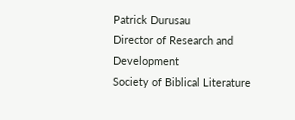Patrick Durusau
Director of Research and Development
Society of Biblical Literature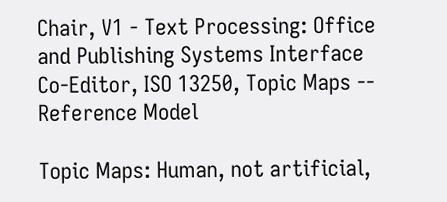Chair, V1 - Text Processing: Office and Publishing Systems Interface
Co-Editor, ISO 13250, Topic Maps -- Reference Model

Topic Maps: Human, not artificial,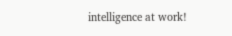intelligence at work!